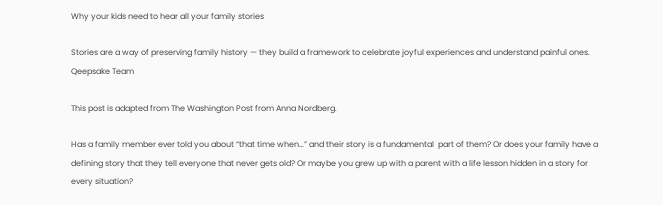Why your kids need to hear all your family stories

Stories are a way of preserving family history — they build a framework to celebrate joyful experiences and understand painful ones.
Qeepsake Team

This post is adapted from The Washington Post from Anna Nordberg.

Has a family member ever told you about “that time when…” and their story is a fundamental  part of them? Or does your family have a defining story that they tell everyone that never gets old? Or maybe you grew up with a parent with a life lesson hidden in a story for every situation?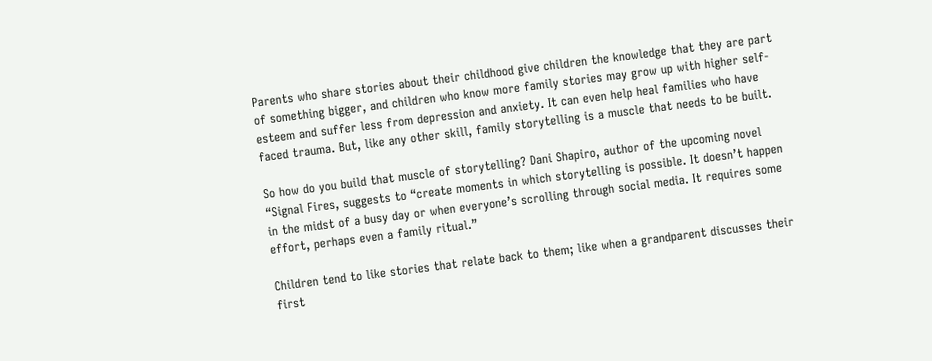Parents who share stories about their childhood give children the knowledge that they are part of something bigger, and children who know more family stories may grow up with higher self-esteem and suffer less from depression and anxiety. It can even help heal families who have faced trauma. But, like any other skill, family storytelling is a muscle that needs to be built.

So how do you build that muscle of storytelling? Dani Shapiro, author of the upcoming novel “Signal Fires, suggests to “create moments in which storytelling is possible. It doesn’t happen in the midst of a busy day or when everyone’s scrolling through social media. It requires some effort, perhaps even a family ritual.”

Children tend to like stories that relate back to them; like when a grandparent discusses their first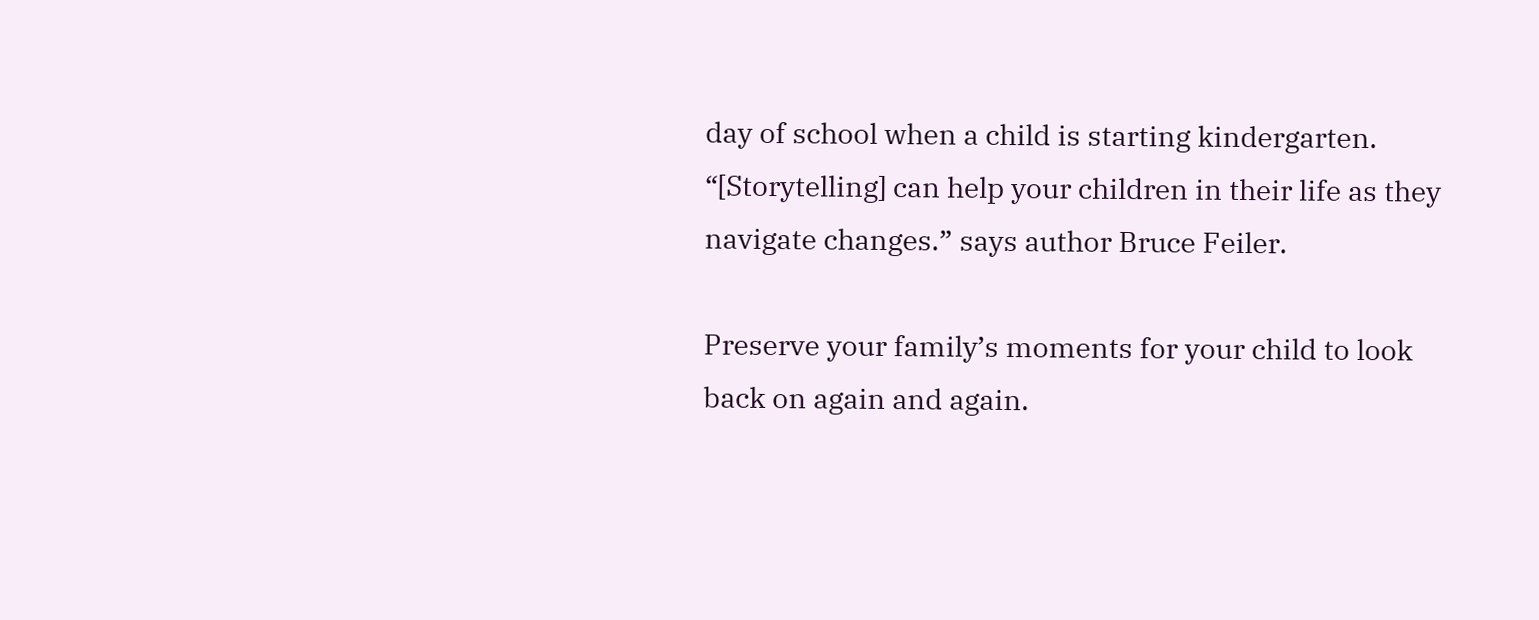day of school when a child is starting kindergarten. “[Storytelling] can help your children in their life as they navigate changes.” says author Bruce Feiler.

Preserve your family’s moments for your child to look back on again and again.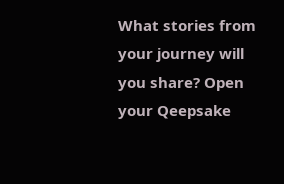What stories from your journey will you share? Open your Qeepsake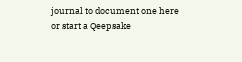journal to document one here or start a Qeepsake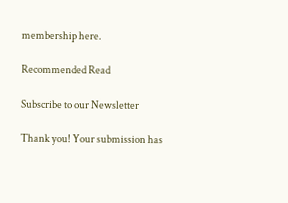membership here.

Recommended Read

Subscribe to our Newsletter

Thank you! Your submission has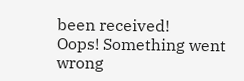been received!
Oops! Something went wrong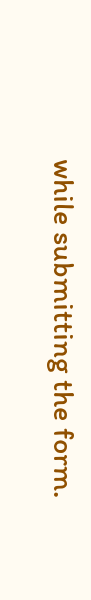while submitting the form.